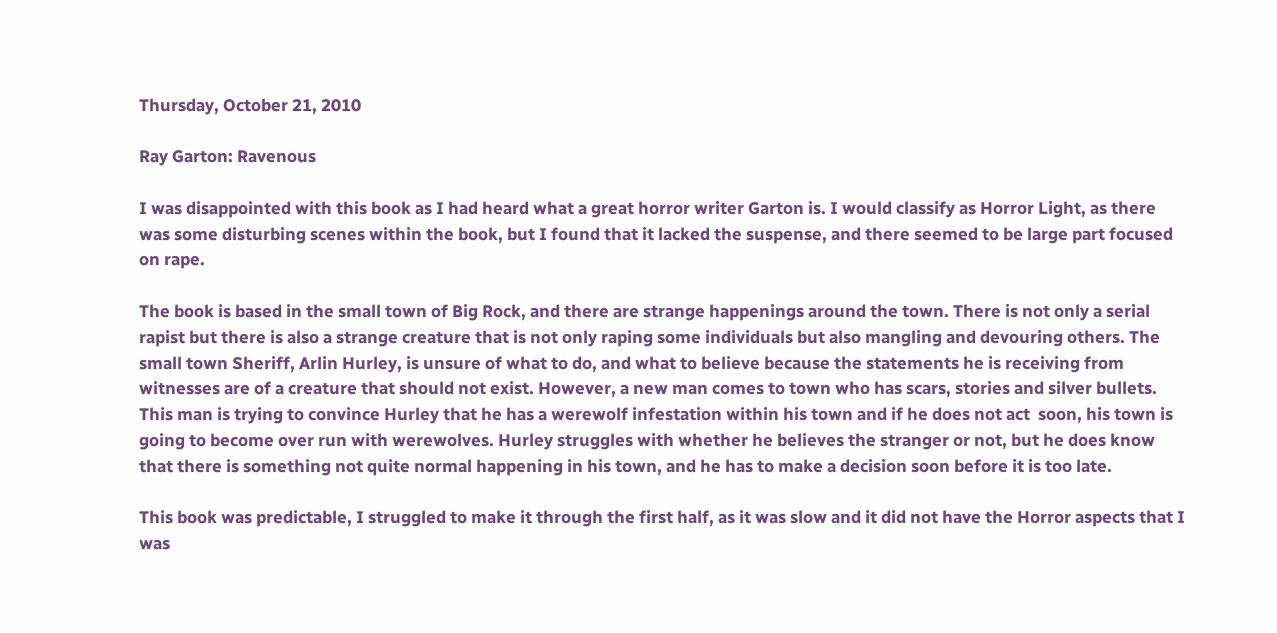Thursday, October 21, 2010

Ray Garton: Ravenous

I was disappointed with this book as I had heard what a great horror writer Garton is. I would classify as Horror Light, as there was some disturbing scenes within the book, but I found that it lacked the suspense, and there seemed to be large part focused on rape.

The book is based in the small town of Big Rock, and there are strange happenings around the town. There is not only a serial rapist but there is also a strange creature that is not only raping some individuals but also mangling and devouring others. The small town Sheriff, Arlin Hurley, is unsure of what to do, and what to believe because the statements he is receiving from witnesses are of a creature that should not exist. However, a new man comes to town who has scars, stories and silver bullets. This man is trying to convince Hurley that he has a werewolf infestation within his town and if he does not act  soon, his town is going to become over run with werewolves. Hurley struggles with whether he believes the stranger or not, but he does know that there is something not quite normal happening in his town, and he has to make a decision soon before it is too late.

This book was predictable, I struggled to make it through the first half, as it was slow and it did not have the Horror aspects that I was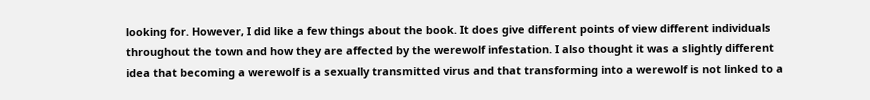looking for. However, I did like a few things about the book. It does give different points of view different individuals throughout the town and how they are affected by the werewolf infestation. I also thought it was a slightly different idea that becoming a werewolf is a sexually transmitted virus and that transforming into a werewolf is not linked to a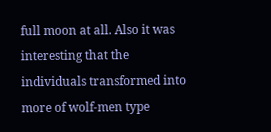full moon at all. Also it was interesting that the individuals transformed into more of wolf-men type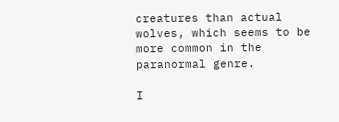creatures than actual wolves, which seems to be more common in the paranormal genre.

I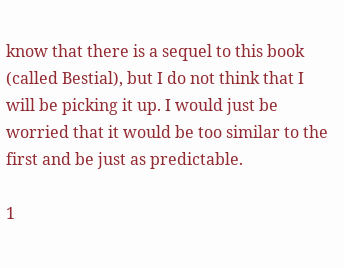know that there is a sequel to this book (called Bestial), but I do not think that I will be picking it up. I would just be worried that it would be too similar to the first and be just as predictable.

1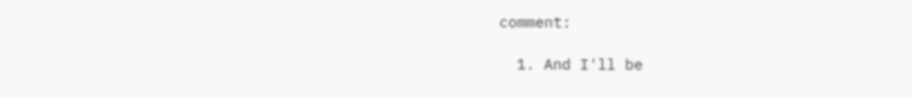comment:

  1. And I'll be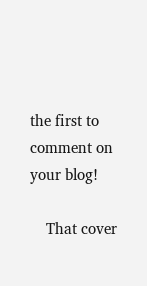the first to comment on your blog!

    That cover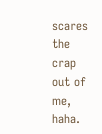scares the crap out of me, haha.